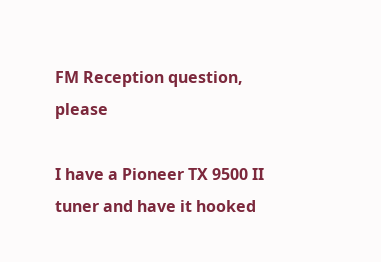FM Reception question, please

I have a Pioneer TX 9500 II tuner and have it hooked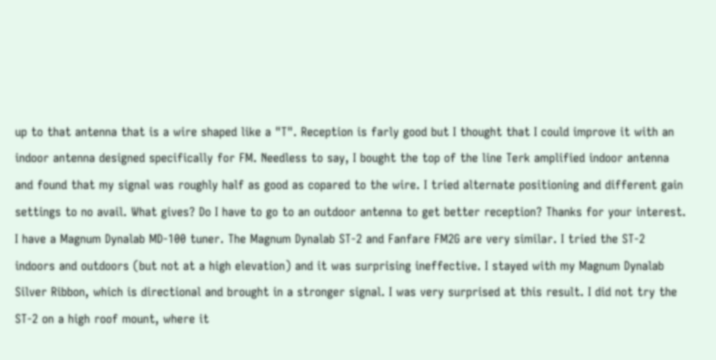up to that antenna that is a wire shaped like a "T". Reception is farly good but I thought that I could improve it with an indoor antenna designed specifically for FM. Needless to say, I bought the top of the line Terk amplified indoor antenna and found that my signal was roughly half as good as copared to the wire. I tried alternate positioning and different gain settings to no avail. What gives? Do I have to go to an outdoor antenna to get better reception? Thanks for your interest.
I have a Magnum Dynalab MD-100 tuner. The Magnum Dynalab ST-2 and Fanfare FM2G are very similar. I tried the ST-2 indoors and outdoors (but not at a high elevation) and it was surprising ineffective. I stayed with my Magnum Dynalab Silver Ribbon, which is directional and brought in a stronger signal. I was very surprised at this result. I did not try the ST-2 on a high roof mount, where it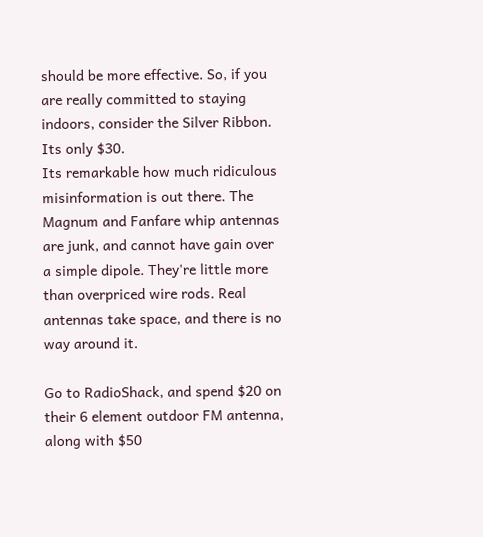should be more effective. So, if you are really committed to staying indoors, consider the Silver Ribbon. Its only $30.
Its remarkable how much ridiculous misinformation is out there. The Magnum and Fanfare whip antennas are junk, and cannot have gain over a simple dipole. They're little more than overpriced wire rods. Real antennas take space, and there is no way around it.

Go to RadioShack, and spend $20 on their 6 element outdoor FM antenna, along with $50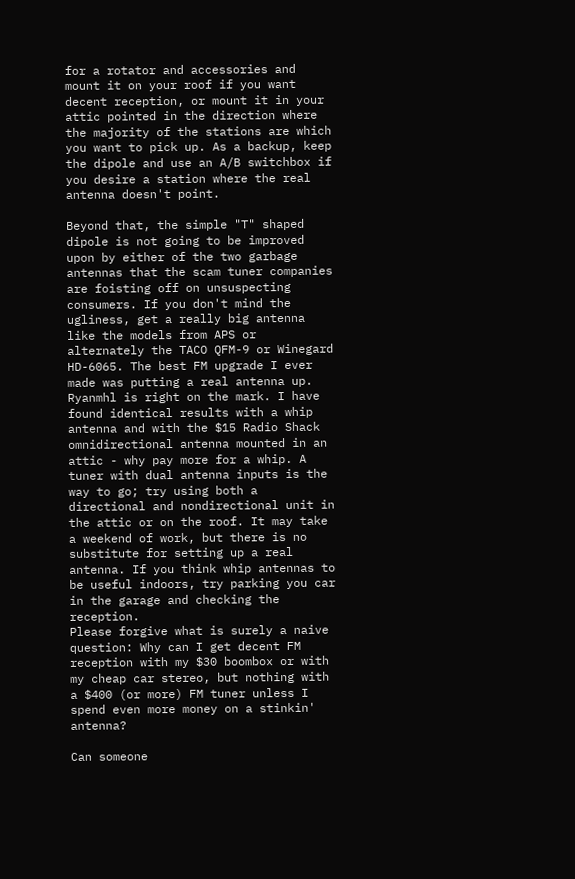for a rotator and accessories and mount it on your roof if you want decent reception, or mount it in your attic pointed in the direction where the majority of the stations are which you want to pick up. As a backup, keep the dipole and use an A/B switchbox if you desire a station where the real antenna doesn't point.

Beyond that, the simple "T" shaped dipole is not going to be improved upon by either of the two garbage antennas that the scam tuner companies are foisting off on unsuspecting consumers. If you don't mind the ugliness, get a really big antenna like the models from APS or alternately the TACO QFM-9 or Winegard HD-6065. The best FM upgrade I ever made was putting a real antenna up.
Ryanmhl is right on the mark. I have found identical results with a whip antenna and with the $15 Radio Shack omnidirectional antenna mounted in an attic - why pay more for a whip. A tuner with dual antenna inputs is the way to go; try using both a directional and nondirectional unit in the attic or on the roof. It may take a weekend of work, but there is no substitute for setting up a real antenna. If you think whip antennas to be useful indoors, try parking you car in the garage and checking the reception.
Please forgive what is surely a naive question: Why can I get decent FM reception with my $30 boombox or with my cheap car stereo, but nothing with a $400 (or more) FM tuner unless I spend even more money on a stinkin' antenna?

Can someone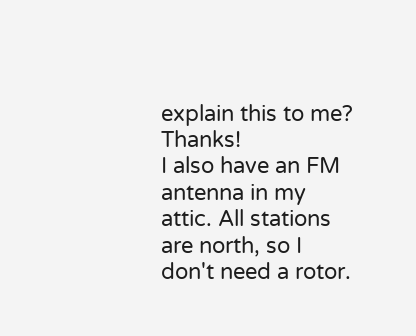explain this to me? Thanks!
I also have an FM antenna in my attic. All stations are north, so I don't need a rotor.